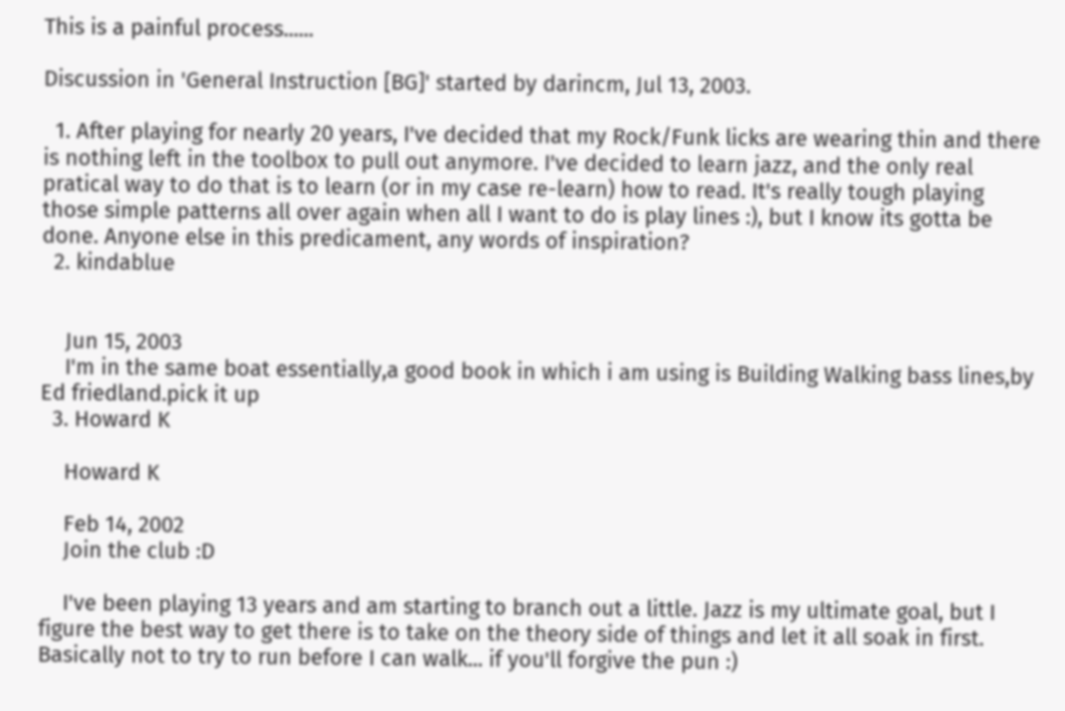This is a painful process......

Discussion in 'General Instruction [BG]' started by darincm, Jul 13, 2003.

  1. After playing for nearly 20 years, I've decided that my Rock/Funk licks are wearing thin and there is nothing left in the toolbox to pull out anymore. I've decided to learn jazz, and the only real pratical way to do that is to learn (or in my case re-learn) how to read. It's really tough playing those simple patterns all over again when all I want to do is play lines :), but I know its gotta be done. Anyone else in this predicament, any words of inspiration?
  2. kindablue


    Jun 15, 2003
    I'm in the same boat essentially,a good book in which i am using is Building Walking bass lines,by Ed friedland.pick it up
  3. Howard K

    Howard K

    Feb 14, 2002
    Join the club :D

    I've been playing 13 years and am starting to branch out a little. Jazz is my ultimate goal, but I figure the best way to get there is to take on the theory side of things and let it all soak in first. Basically not to try to run before I can walk... if you'll forgive the pun :)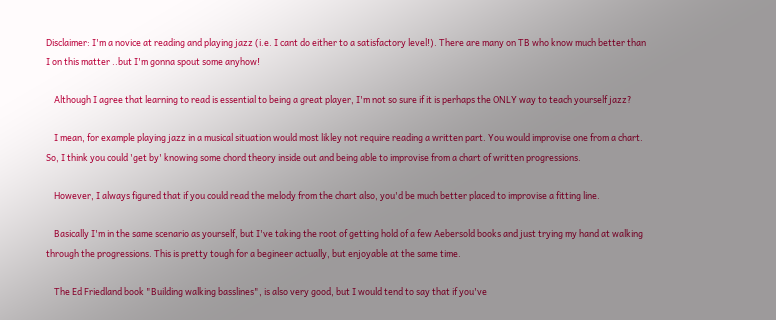Disclaimer: I'm a novice at reading and playing jazz (i.e. I cant do either to a satisfactory level!). There are many on TB who know much better than I on this matter ..but I'm gonna spout some anyhow!

    Although I agree that learning to read is essential to being a great player, I'm not so sure if it is perhaps the ONLY way to teach yourself jazz?

    I mean, for example playing jazz in a musical situation would most likley not require reading a written part. You would improvise one from a chart. So, I think you could 'get by' knowing some chord theory inside out and being able to improvise from a chart of written progressions.

    However, I always figured that if you could read the melody from the chart also, you'd be much better placed to improvise a fitting line.

    Basically I'm in the same scenario as yourself, but I've taking the root of getting hold of a few Aebersold books and just trying my hand at walking through the progressions. This is pretty tough for a begineer actually, but enjoyable at the same time.

    The Ed Friedland book "Building walking basslines", is also very good, but I would tend to say that if you've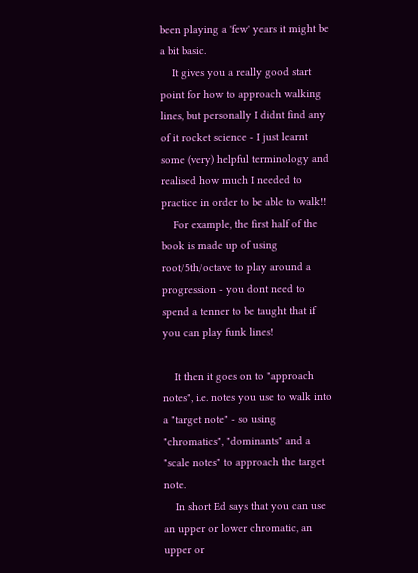been playing a 'few' years it might be a bit basic.
    It gives you a really good start point for how to approach walking lines, but personally I didnt find any of it rocket science - I just learnt some (very) helpful terminology and realised how much I needed to practice in order to be able to walk!!
    For example, the first half of the book is made up of using root/5th/octave to play around a progression - you dont need to spend a tenner to be taught that if you can play funk lines!

    It then it goes on to "approach notes", i.e. notes you use to walk into a "target note" - so using "chromatics", "dominants" and a "scale notes" to approach the target note.
    In short Ed says that you can use an upper or lower chromatic, an upper or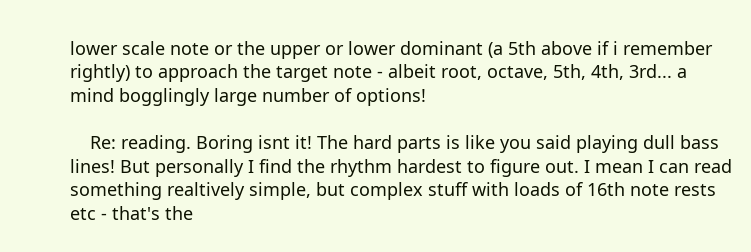lower scale note or the upper or lower dominant (a 5th above if i remember rightly) to approach the target note - albeit root, octave, 5th, 4th, 3rd... a mind bogglingly large number of options!

    Re: reading. Boring isnt it! The hard parts is like you said playing dull bass lines! But personally I find the rhythm hardest to figure out. I mean I can read something realtively simple, but complex stuff with loads of 16th note rests etc - that's the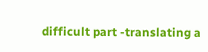difficult part -translating a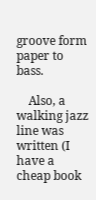groove form paper to bass.

    Also, a walking jazz line was written (I have a cheap book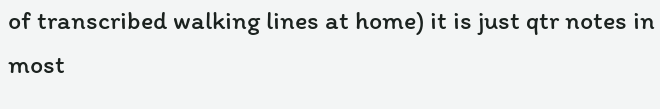of transcribed walking lines at home) it is just qtr notes in most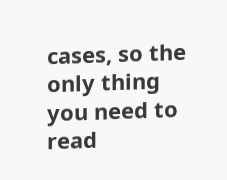cases, so the only thing you need to read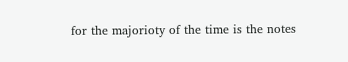for the majorioty of the time is the notes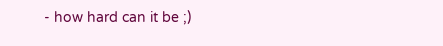- how hard can it be ;)